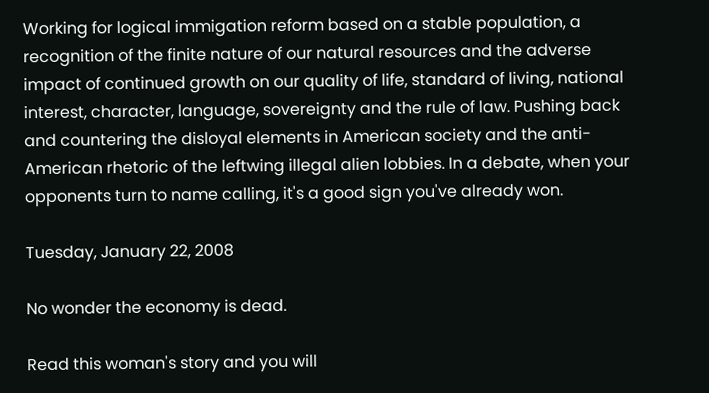Working for logical immigation reform based on a stable population, a recognition of the finite nature of our natural resources and the adverse impact of continued growth on our quality of life, standard of living, national interest, character, language, sovereignty and the rule of law. Pushing back and countering the disloyal elements in American society and the anti-American rhetoric of the leftwing illegal alien lobbies. In a debate, when your opponents turn to name calling, it's a good sign you've already won.

Tuesday, January 22, 2008

No wonder the economy is dead.

Read this woman's story and you will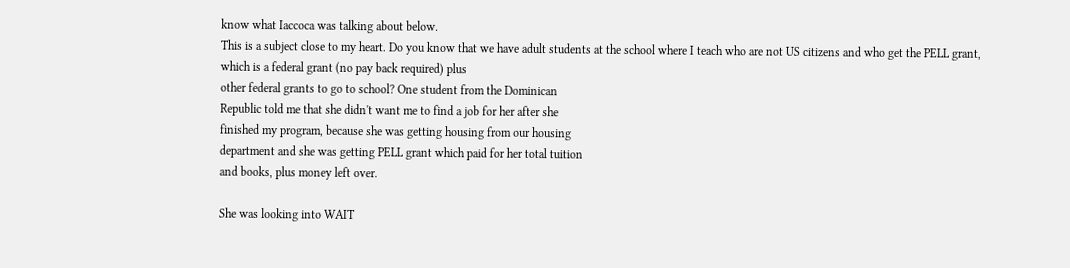know what Iaccoca was talking about below.
This is a subject close to my heart. Do you know that we have adult students at the school where I teach who are not US citizens and who get the PELL grant, which is a federal grant (no pay back required) plus
other federal grants to go to school? One student from the Dominican
Republic told me that she didn't want me to find a job for her after she
finished my program, because she was getting housing from our housing
department and she was getting PELL grant which paid for her total tuition
and books, plus money left over.

She was looking into WAIT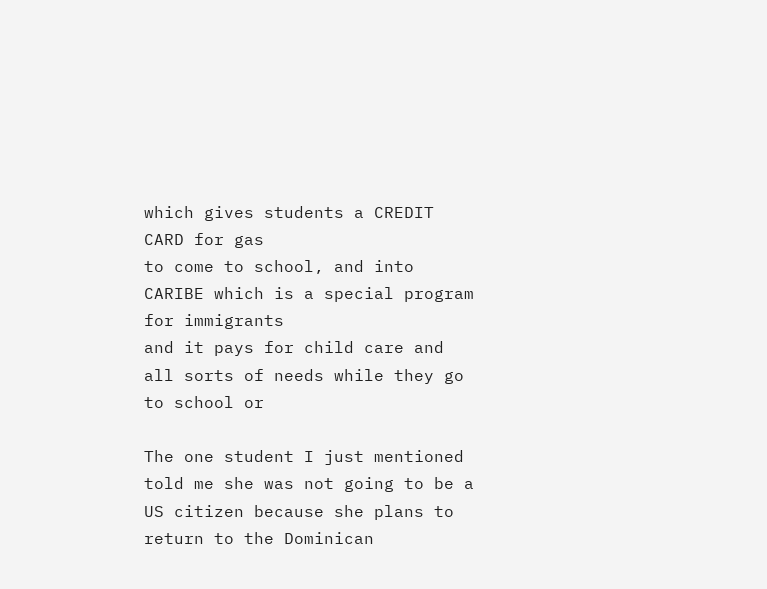which gives students a CREDIT CARD for gas
to come to school, and into CARIBE which is a special program for immigrants
and it pays for child care and all sorts of needs while they go to school or

The one student I just mentioned told me she was not going to be a
US citizen because she plans to return to the Dominican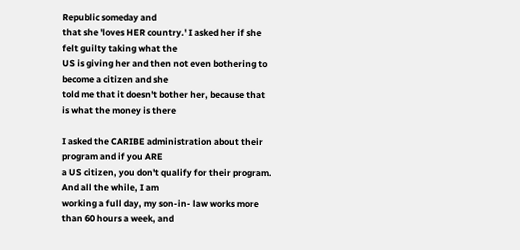Republic someday and
that she 'loves HER country.' I asked her if she felt guilty taking what the
US is giving her and then not even bothering to become a citizen and she
told me that it doesn't bother her, because that is what the money is there

I asked the CARIBE administration about their program and if you ARE
a US citizen, you don't qualify for their program. And all the while, I am
working a full day, my son-in- law works more than 60 hours a week, and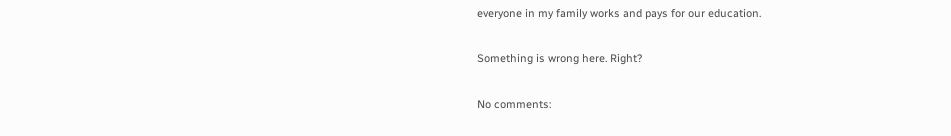everyone in my family works and pays for our education.

Something is wrong here. Right?

No comments: